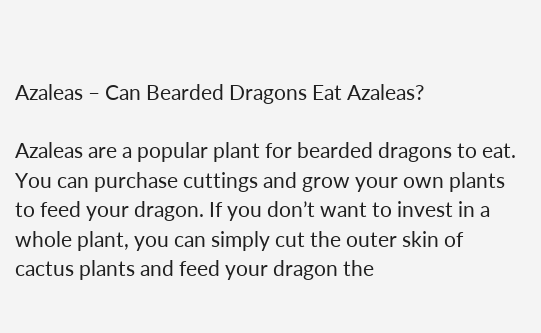Azaleas – Can Bearded Dragons Eat Azaleas?

Azaleas are a popular plant for bearded dragons to eat. You can purchase cuttings and grow your own plants to feed your dragon. If you don’t want to invest in a whole plant, you can simply cut the outer skin of cactus plants and feed your dragon the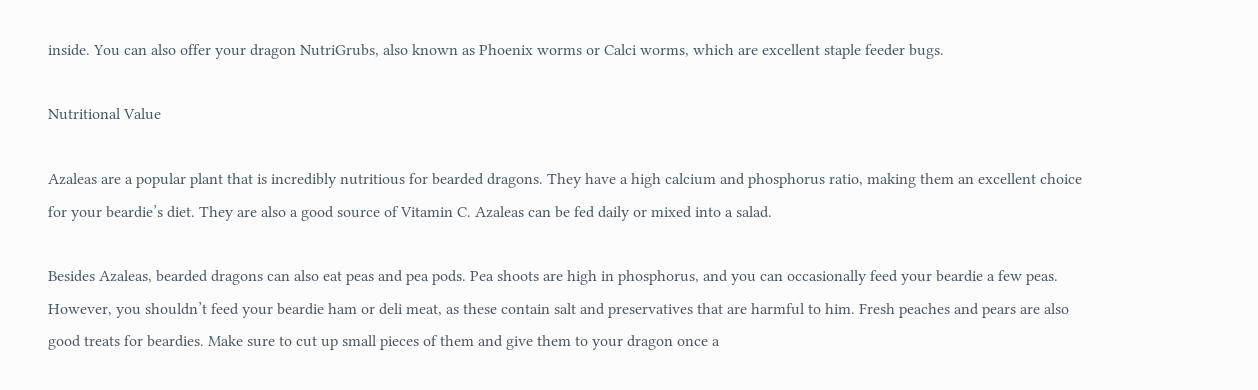inside. You can also offer your dragon NutriGrubs, also known as Phoenix worms or Calci worms, which are excellent staple feeder bugs.

Nutritional Value

Azaleas are a popular plant that is incredibly nutritious for bearded dragons. They have a high calcium and phosphorus ratio, making them an excellent choice for your beardie’s diet. They are also a good source of Vitamin C. Azaleas can be fed daily or mixed into a salad.

Besides Azaleas, bearded dragons can also eat peas and pea pods. Pea shoots are high in phosphorus, and you can occasionally feed your beardie a few peas. However, you shouldn’t feed your beardie ham or deli meat, as these contain salt and preservatives that are harmful to him. Fresh peaches and pears are also good treats for beardies. Make sure to cut up small pieces of them and give them to your dragon once a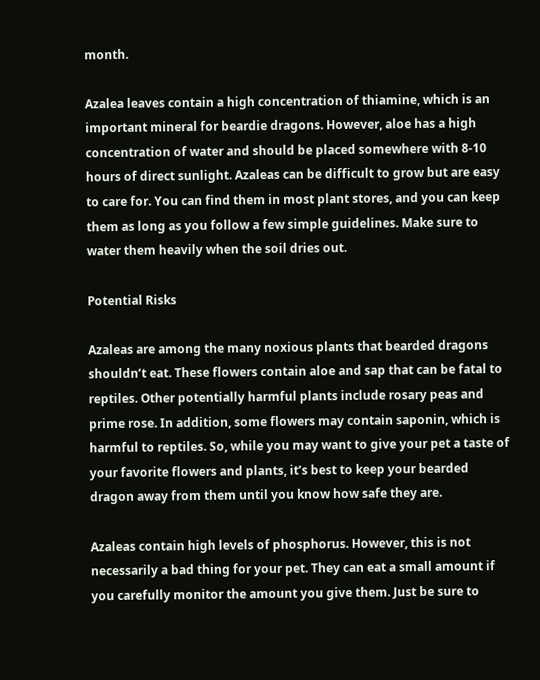month.

Azalea leaves contain a high concentration of thiamine, which is an important mineral for beardie dragons. However, aloe has a high concentration of water and should be placed somewhere with 8-10 hours of direct sunlight. Azaleas can be difficult to grow but are easy to care for. You can find them in most plant stores, and you can keep them as long as you follow a few simple guidelines. Make sure to water them heavily when the soil dries out.

Potential Risks

Azaleas are among the many noxious plants that bearded dragons shouldn’t eat. These flowers contain aloe and sap that can be fatal to reptiles. Other potentially harmful plants include rosary peas and prime rose. In addition, some flowers may contain saponin, which is harmful to reptiles. So, while you may want to give your pet a taste of your favorite flowers and plants, it’s best to keep your bearded dragon away from them until you know how safe they are.

Azaleas contain high levels of phosphorus. However, this is not necessarily a bad thing for your pet. They can eat a small amount if you carefully monitor the amount you give them. Just be sure to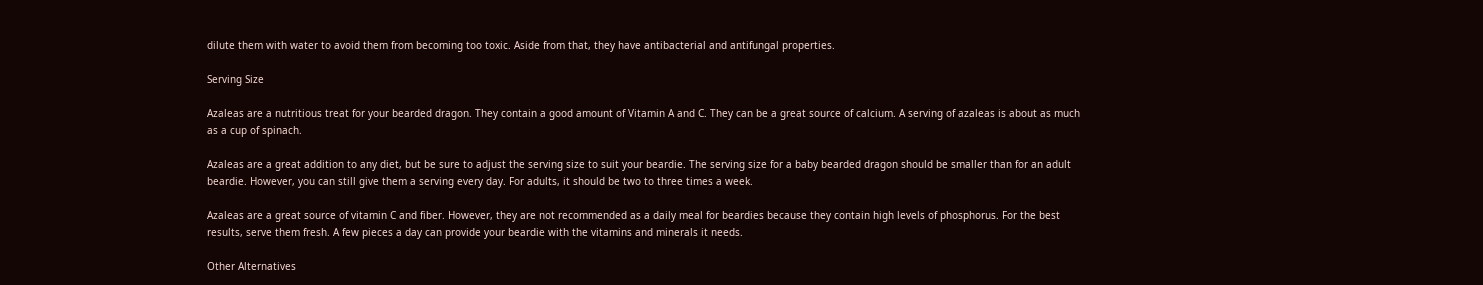dilute them with water to avoid them from becoming too toxic. Aside from that, they have antibacterial and antifungal properties.

Serving Size

Azaleas are a nutritious treat for your bearded dragon. They contain a good amount of Vitamin A and C. They can be a great source of calcium. A serving of azaleas is about as much as a cup of spinach.

Azaleas are a great addition to any diet, but be sure to adjust the serving size to suit your beardie. The serving size for a baby bearded dragon should be smaller than for an adult beardie. However, you can still give them a serving every day. For adults, it should be two to three times a week.

Azaleas are a great source of vitamin C and fiber. However, they are not recommended as a daily meal for beardies because they contain high levels of phosphorus. For the best results, serve them fresh. A few pieces a day can provide your beardie with the vitamins and minerals it needs.

Other Alternatives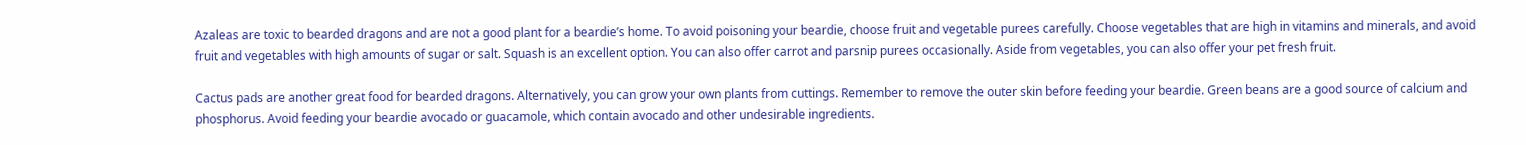Azaleas are toxic to bearded dragons and are not a good plant for a beardie’s home. To avoid poisoning your beardie, choose fruit and vegetable purees carefully. Choose vegetables that are high in vitamins and minerals, and avoid fruit and vegetables with high amounts of sugar or salt. Squash is an excellent option. You can also offer carrot and parsnip purees occasionally. Aside from vegetables, you can also offer your pet fresh fruit.

Cactus pads are another great food for bearded dragons. Alternatively, you can grow your own plants from cuttings. Remember to remove the outer skin before feeding your beardie. Green beans are a good source of calcium and phosphorus. Avoid feeding your beardie avocado or guacamole, which contain avocado and other undesirable ingredients.